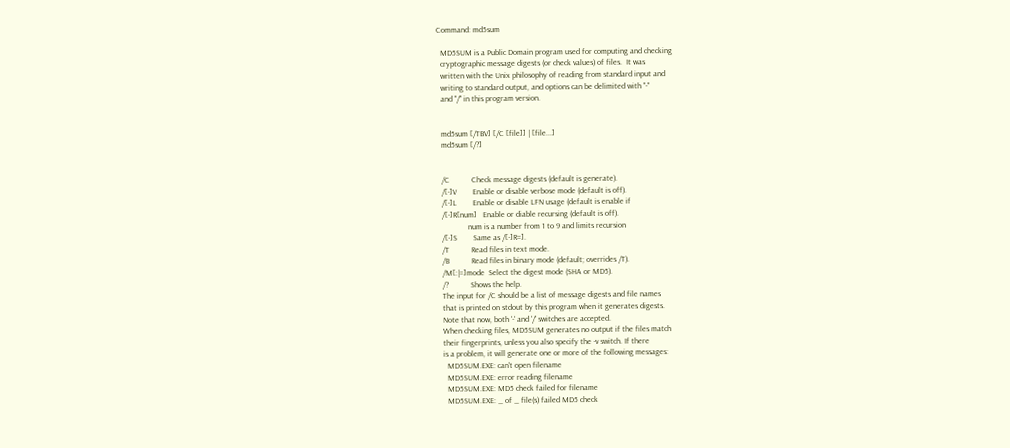Command: md5sum

  MD5SUM is a Public Domain program used for computing and checking
  cryptographic message digests (or check values) of files.  It was
  written with the Unix philosophy of reading from standard input and
  writing to standard output, and options can be delimited with "-"
  and "/" in this program version.


  md5sum [/TBV] [/C [file]] | [file...]
  md5sum [/?]


  /C           Check message digests (default is generate).
  /[-]V        Enable or disable verbose mode (default is off).
  /[-]L        Enable or disable LFN usage (default is enable if
  /[-]R[num]   Enable or diable recursing (default is off).
               num is a number from 1 to 9 and limits recursion
  /[-]S        Same as /[-]R=].
  /T           Read files in text mode.
  /B           Read files in binary mode (default; overrides /T).
  /M[:|=]mode  Select the digest mode (SHA or MD5).
  /?           Shows the help.
  The input for /C should be a list of message digests and file names
  that is printed on stdout by this program when it generates digests.
  Note that now, both '-' and '/' switches are accepted.
  When checking files, MD5SUM generates no output if the files match
  their fingerprints, unless you also specify the -v switch. If there
  is a problem, it will generate one or more of the following messages:
    MD5SUM.EXE: can't open filename
    MD5SUM.EXE: error reading filename
    MD5SUM.EXE: MD5 check failed for filename
    MD5SUM.EXE: _ of _ file(s) failed MD5 check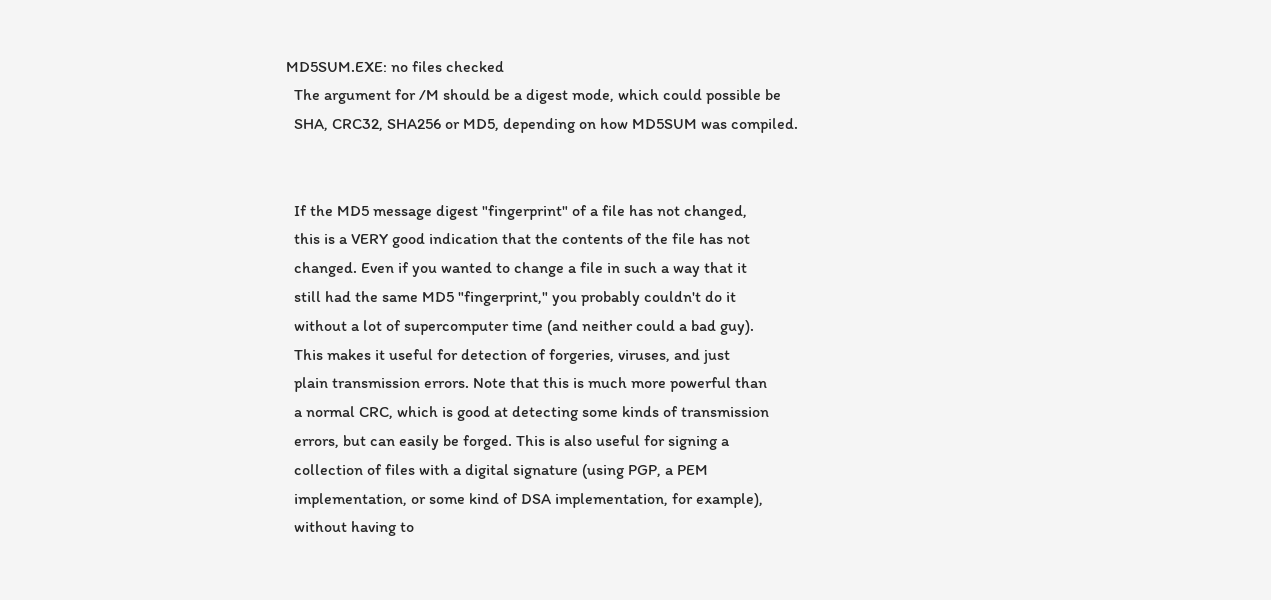MD5SUM.EXE: no files checked
  The argument for /M should be a digest mode, which could possible be
  SHA, CRC32, SHA256 or MD5, depending on how MD5SUM was compiled.


  If the MD5 message digest "fingerprint" of a file has not changed,
  this is a VERY good indication that the contents of the file has not
  changed. Even if you wanted to change a file in such a way that it
  still had the same MD5 "fingerprint," you probably couldn't do it
  without a lot of supercomputer time (and neither could a bad guy).
  This makes it useful for detection of forgeries, viruses, and just
  plain transmission errors. Note that this is much more powerful than
  a normal CRC, which is good at detecting some kinds of transmission
  errors, but can easily be forged. This is also useful for signing a
  collection of files with a digital signature (using PGP, a PEM
  implementation, or some kind of DSA implementation, for example),
  without having to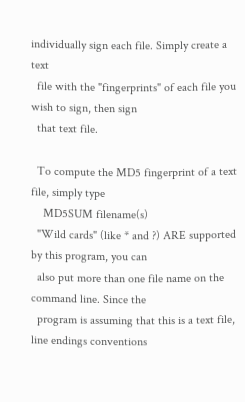individually sign each file. Simply create a text
  file with the "fingerprints" of each file you wish to sign, then sign
  that text file.

  To compute the MD5 fingerprint of a text file, simply type
    MD5SUM filename(s)
  "Wild cards" (like * and ?) ARE supported by this program, you can
  also put more than one file name on the command line. Since the
  program is assuming that this is a text file, line endings conventions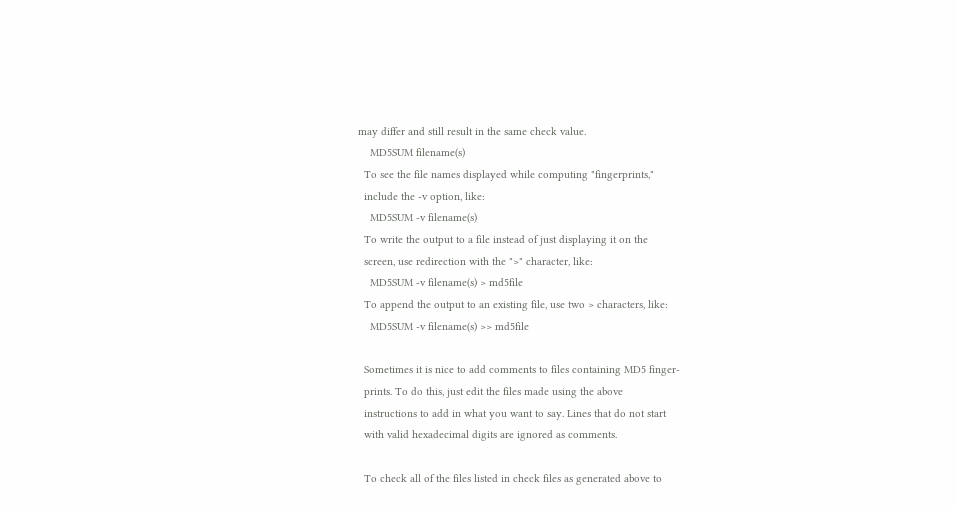may differ and still result in the same check value.
    MD5SUM filename(s)
  To see the file names displayed while computing "fingerprints,"
  include the -v option, like:
    MD5SUM -v filename(s)
  To write the output to a file instead of just displaying it on the
  screen, use redirection with the ">" character, like:
    MD5SUM -v filename(s) > md5file
  To append the output to an existing file, use two > characters, like:
    MD5SUM -v filename(s) >> md5file

  Sometimes it is nice to add comments to files containing MD5 finger-
  prints. To do this, just edit the files made using the above
  instructions to add in what you want to say. Lines that do not start
  with valid hexadecimal digits are ignored as comments.

  To check all of the files listed in check files as generated above to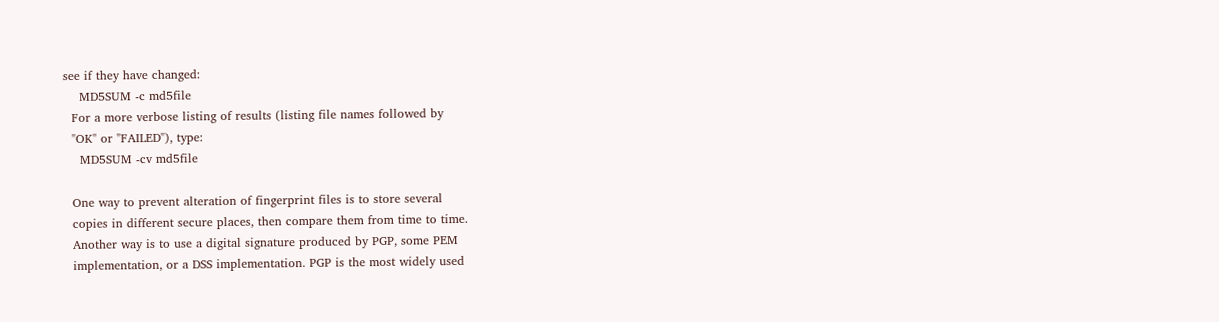see if they have changed:
    MD5SUM -c md5file
  For a more verbose listing of results (listing file names followed by
  "OK" or "FAILED"), type:
    MD5SUM -cv md5file

  One way to prevent alteration of fingerprint files is to store several
  copies in different secure places, then compare them from time to time.
  Another way is to use a digital signature produced by PGP, some PEM
  implementation, or a DSS implementation. PGP is the most widely used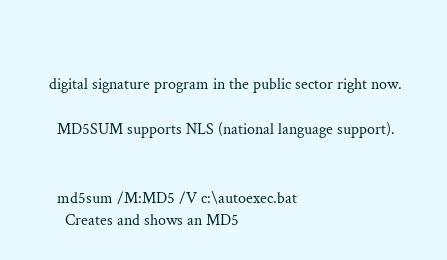digital signature program in the public sector right now.

  MD5SUM supports NLS (national language support).


  md5sum /M:MD5 /V c:\autoexec.bat
    Creates and shows an MD5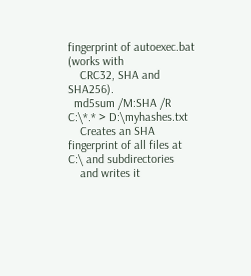fingerprint of autoexec.bat (works with
    CRC32, SHA and SHA256).
  md5sum /M:SHA /R C:\*.* > D:\myhashes.txt
    Creates an SHA fingerprint of all files at C:\ and subdirectories
    and writes it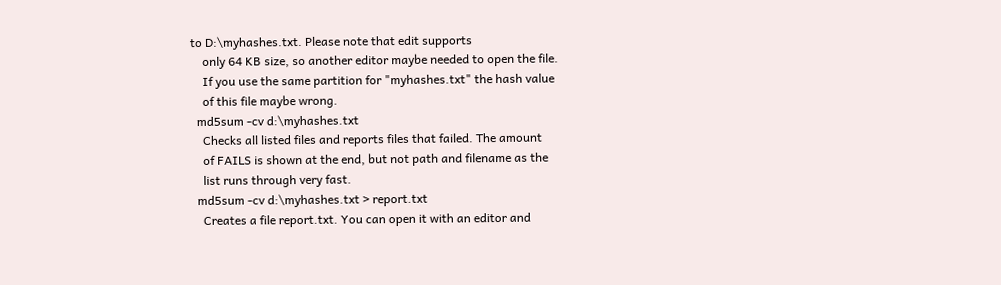to D:\myhashes.txt. Please note that edit supports
    only 64 KB size, so another editor maybe needed to open the file.
    If you use the same partition for "myhashes.txt" the hash value
    of this file maybe wrong.
  md5sum -cv d:\myhashes.txt
    Checks all listed files and reports files that failed. The amount
    of FAILS is shown at the end, but not path and filename as the
    list runs through very fast.
  md5sum -cv d:\myhashes.txt > report.txt
    Creates a file report.txt. You can open it with an editor and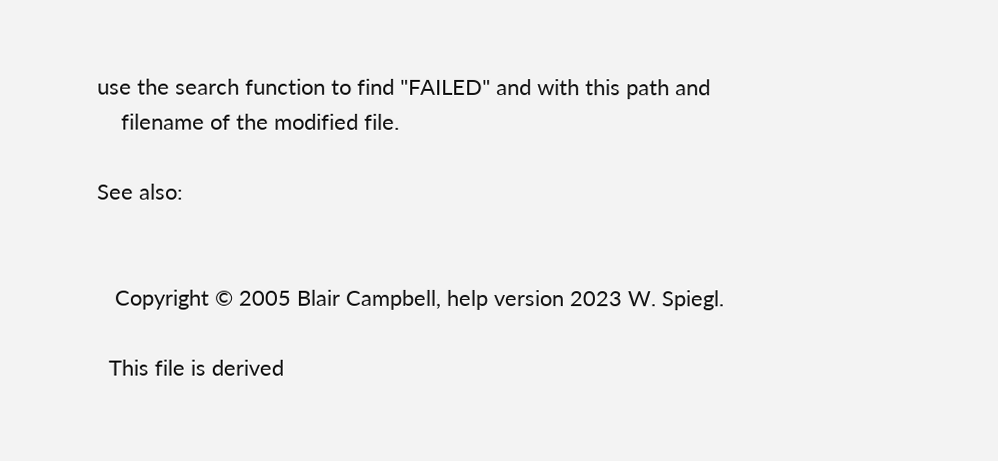use the search function to find "FAILED" and with this path and
    filename of the modified file.

See also:


   Copyright © 2005 Blair Campbell, help version 2023 W. Spiegl.

  This file is derived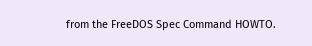from the FreeDOS Spec Command HOWTO.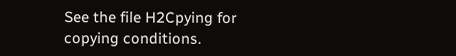See the file H2Cpying for copying conditions.